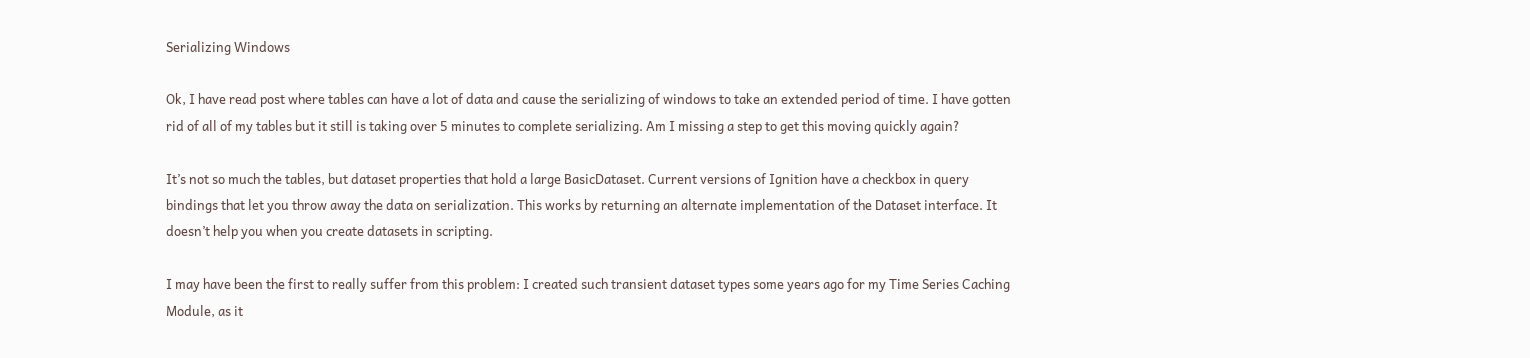Serializing Windows

Ok, I have read post where tables can have a lot of data and cause the serializing of windows to take an extended period of time. I have gotten rid of all of my tables but it still is taking over 5 minutes to complete serializing. Am I missing a step to get this moving quickly again?

It’s not so much the tables, but dataset properties that hold a large BasicDataset. Current versions of Ignition have a checkbox in query bindings that let you throw away the data on serialization. This works by returning an alternate implementation of the Dataset interface. It doesn’t help you when you create datasets in scripting.

I may have been the first to really suffer from this problem: I created such transient dataset types some years ago for my Time Series Caching Module, as it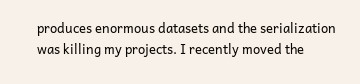produces enormous datasets and the serialization was killing my projects. I recently moved the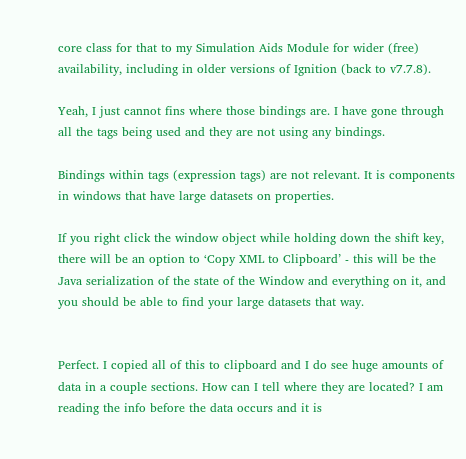core class for that to my Simulation Aids Module for wider (free) availability, including in older versions of Ignition (back to v7.7.8).

Yeah, I just cannot fins where those bindings are. I have gone through all the tags being used and they are not using any bindings.

Bindings within tags (expression tags) are not relevant. It is components in windows that have large datasets on properties.

If you right click the window object while holding down the shift key, there will be an option to ‘Copy XML to Clipboard’ - this will be the Java serialization of the state of the Window and everything on it, and you should be able to find your large datasets that way.


Perfect. I copied all of this to clipboard and I do see huge amounts of data in a couple sections. How can I tell where they are located? I am reading the info before the data occurs and it is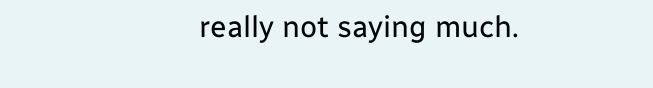really not saying much.